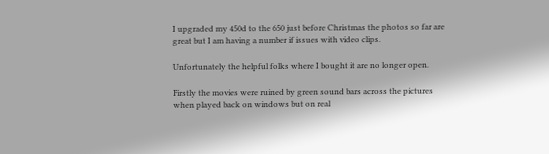I upgraded my 450d to the 650 just before Christmas the photos so far are great but I am having a number if issues with video clips.

Unfortunately the helpful folks where I bought it are no longer open.

Firstly the movies were ruined by green sound bars across the pictures when played back on windows but on real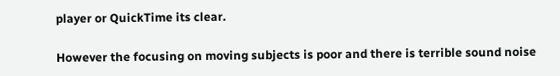player or QuickTime its clear.

However the focusing on moving subjects is poor and there is terrible sound noise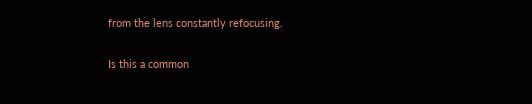from the lens constantly refocusing.

Is this a common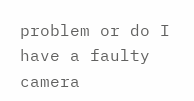problem or do I have a faulty camera